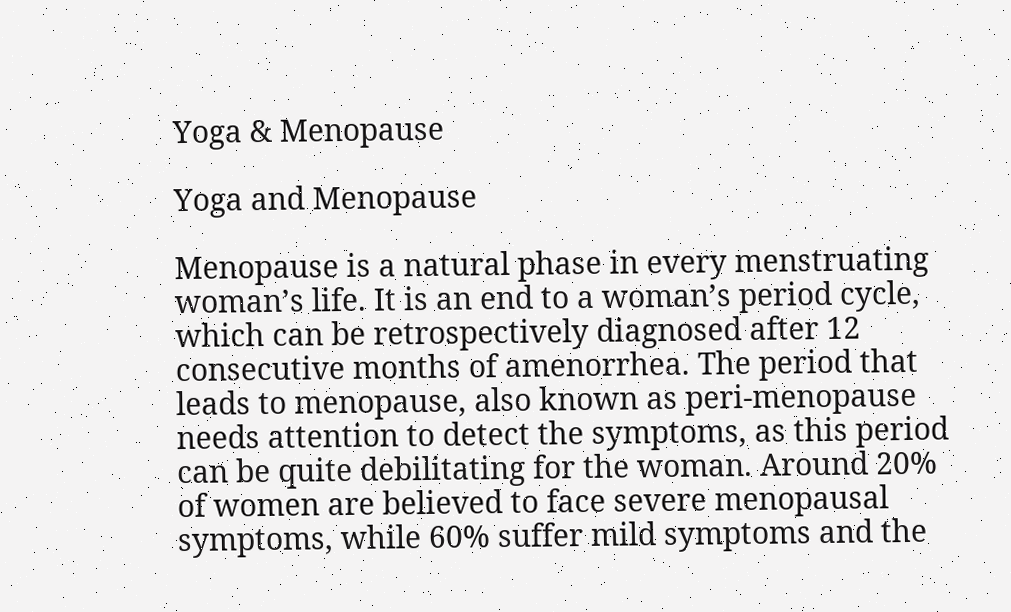Yoga & Menopause

Yoga and Menopause

Menopause is a natural phase in every menstruating woman’s life. It is an end to a woman’s period cycle, which can be retrospectively diagnosed after 12 consecutive months of amenorrhea. The period that leads to menopause, also known as peri-menopause needs attention to detect the symptoms, as this period can be quite debilitating for the woman. Around 20% of women are believed to face severe menopausal symptoms, while 60% suffer mild symptoms and the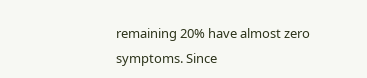remaining 20% have almost zero symptoms. Since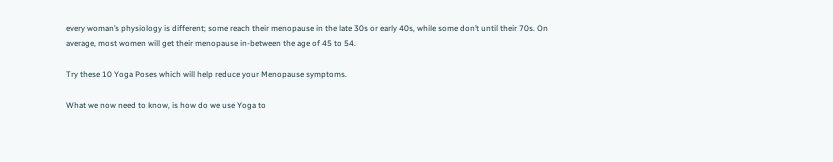every woman’s physiology is different; some reach their menopause in the late 30s or early 40s, while some don’t until their 70s. On average, most women will get their menopause in-between the age of 45 to 54.

Try these 10 Yoga Poses which will help reduce your Menopause symptoms.

What we now need to know, is how do we use Yoga to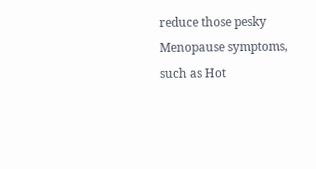reduce those pesky Menopause symptoms, such as Hot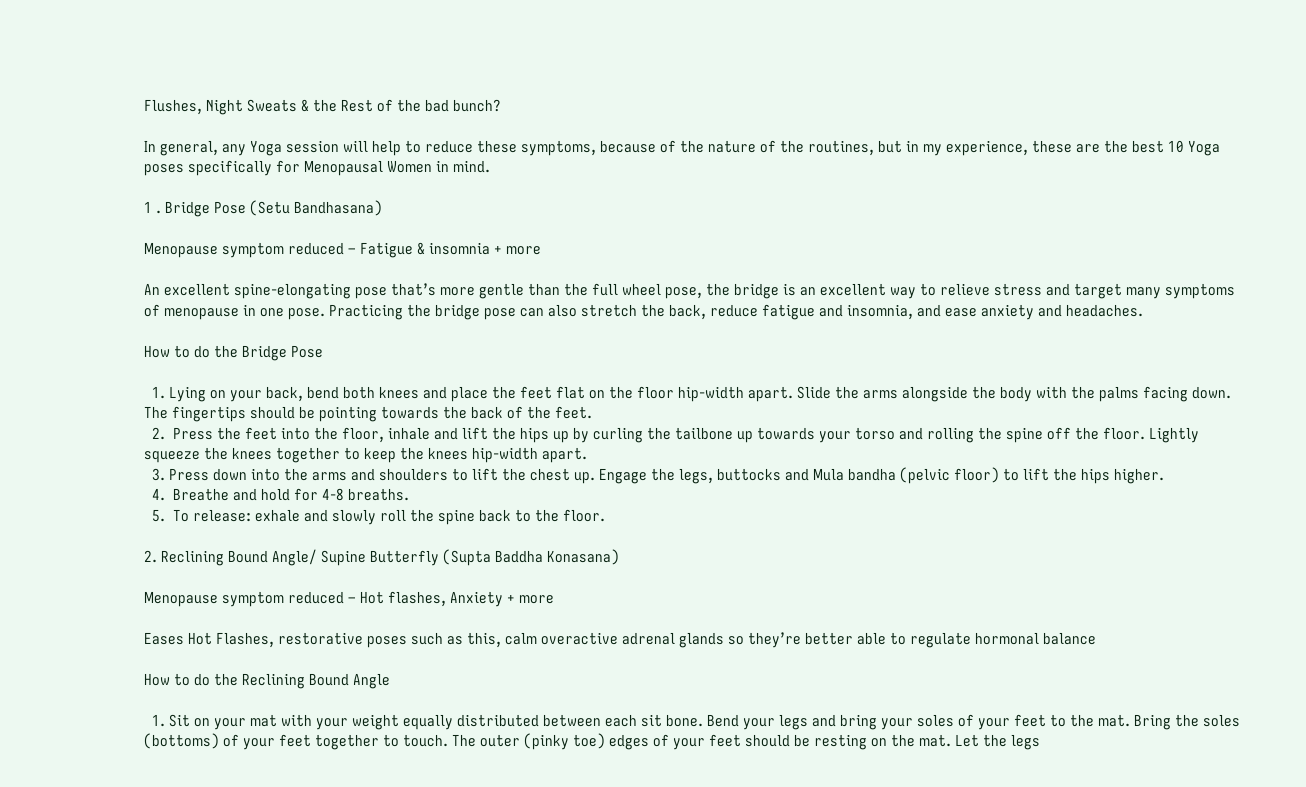Flushes, Night Sweats & the Rest of the bad bunch?

In general, any Yoga session will help to reduce these symptoms, because of the nature of the routines, but in my experience, these are the best 10 Yoga poses specifically for Menopausal Women in mind.

1 . Bridge Pose (Setu Bandhasana)

Menopause symptom reduced – Fatigue & insomnia + more

An excellent spine-elongating pose that’s more gentle than the full wheel pose, the bridge is an excellent way to relieve stress and target many symptoms of menopause in one pose. Practicing the bridge pose can also stretch the back, reduce fatigue and insomnia, and ease anxiety and headaches.

How to do the Bridge Pose

  1. Lying on your back, bend both knees and place the feet flat on the floor hip-width apart. Slide the arms alongside the body with the palms facing down. The fingertips should be pointing towards the back of the feet.
  2.  Press the feet into the floor, inhale and lift the hips up by curling the tailbone up towards your torso and rolling the spine off the floor. Lightly squeeze the knees together to keep the knees hip-width apart.
  3. Press down into the arms and shoulders to lift the chest up. Engage the legs, buttocks and Mula bandha (pelvic floor) to lift the hips higher.
  4.  Breathe and hold for 4-8 breaths.
  5.  To release: exhale and slowly roll the spine back to the floor.

2. Reclining Bound Angle/ Supine Butterfly (Supta Baddha Konasana)

Menopause symptom reduced – Hot flashes, Anxiety + more

Eases Hot Flashes, restorative poses such as this, calm overactive adrenal glands so they’re better able to regulate hormonal balance

How to do the Reclining Bound Angle

  1. Sit on your mat with your weight equally distributed between each sit bone. Bend your legs and bring your soles of your feet to the mat. Bring the soles (bottoms) of your feet together to touch. The outer (pinky toe) edges of your feet should be resting on the mat. Let the legs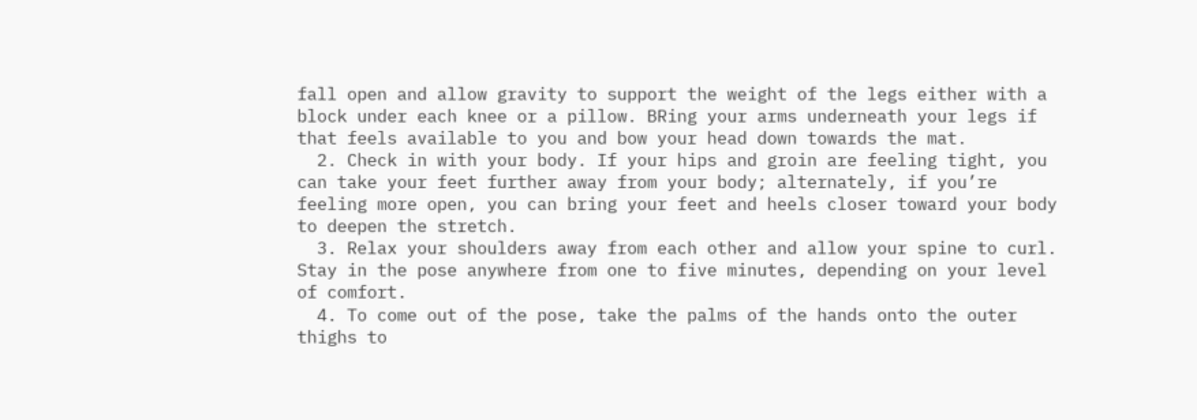fall open and allow gravity to support the weight of the legs either with a block under each knee or a pillow. BRing your arms underneath your legs if that feels available to you and bow your head down towards the mat.
  2. Check in with your body. If your hips and groin are feeling tight, you can take your feet further away from your body; alternately, if you’re feeling more open, you can bring your feet and heels closer toward your body to deepen the stretch.
  3. Relax your shoulders away from each other and allow your spine to curl. Stay in the pose anywhere from one to five minutes, depending on your level of comfort.
  4. To come out of the pose, take the palms of the hands onto the outer thighs to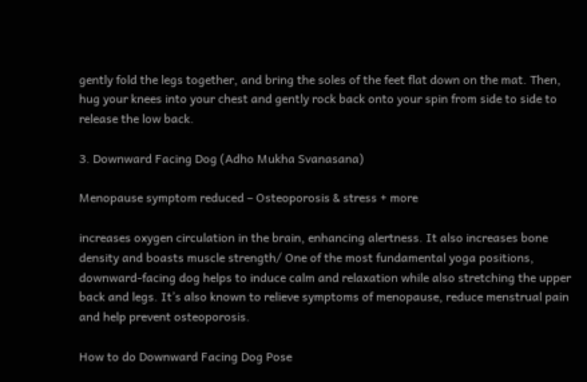gently fold the legs together, and bring the soles of the feet flat down on the mat. Then, hug your knees into your chest and gently rock back onto your spin from side to side to release the low back.

3. Downward Facing Dog (Adho Mukha Svanasana)

Menopause symptom reduced – Osteoporosis & stress + more

increases oxygen circulation in the brain, enhancing alertness. It also increases bone density and boasts muscle strength/ One of the most fundamental yoga positions, downward-facing dog helps to induce calm and relaxation while also stretching the upper back and legs. It’s also known to relieve symptoms of menopause, reduce menstrual pain and help prevent osteoporosis.

How to do Downward Facing Dog Pose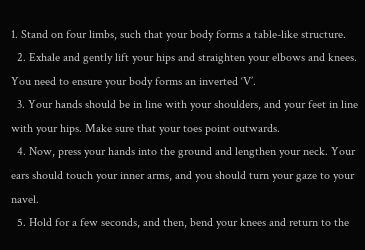1. Stand on four limbs, such that your body forms a table-like structure.
  2. Exhale and gently lift your hips and straighten your elbows and knees. You need to ensure your body forms an inverted ‘V’.
  3. Your hands should be in line with your shoulders, and your feet in line with your hips. Make sure that your toes point outwards.
  4. Now, press your hands into the ground and lengthen your neck. Your ears should touch your inner arms, and you should turn your gaze to your navel.
  5. Hold for a few seconds, and then, bend your knees and return to the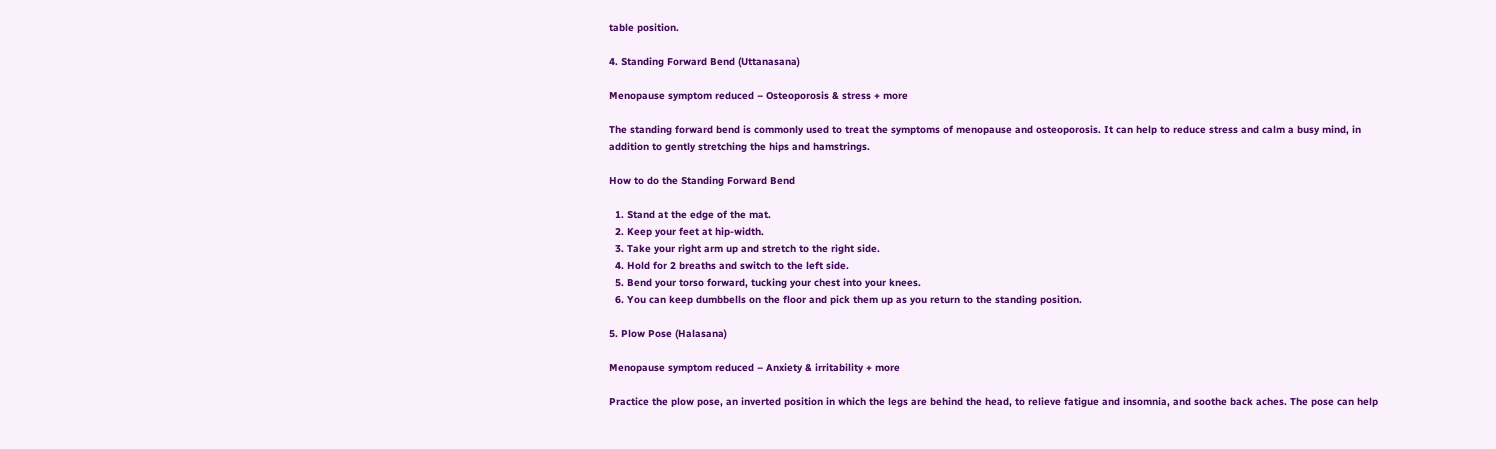table position.

4. Standing Forward Bend (Uttanasana)

Menopause symptom reduced – Osteoporosis & stress + more

The standing forward bend is commonly used to treat the symptoms of menopause and osteoporosis. It can help to reduce stress and calm a busy mind, in addition to gently stretching the hips and hamstrings.

How to do the Standing Forward Bend

  1. Stand at the edge of the mat.
  2. Keep your feet at hip-width.
  3. Take your right arm up and stretch to the right side.
  4. Hold for 2 breaths and switch to the left side.
  5. Bend your torso forward, tucking your chest into your knees.
  6. You can keep dumbbells on the floor and pick them up as you return to the standing position.

5. Plow Pose (Halasana)

Menopause symptom reduced – Anxiety & irritability + more

Practice the plow pose, an inverted position in which the legs are behind the head, to relieve fatigue and insomnia, and soothe back aches. The pose can help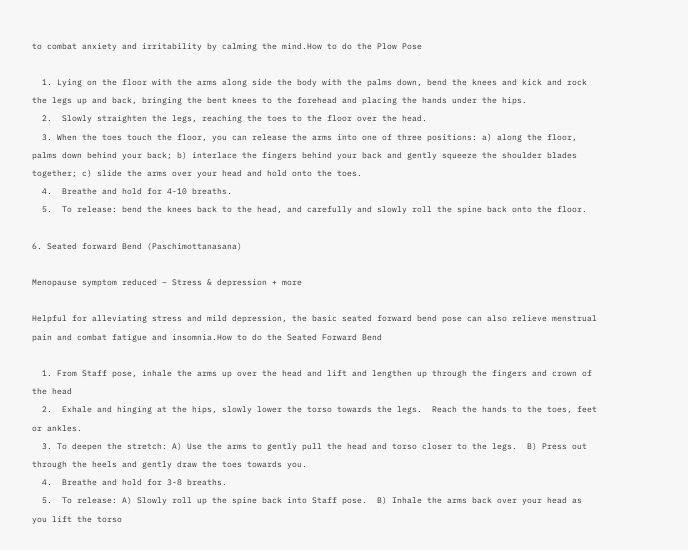to combat anxiety and irritability by calming the mind.How to do the Plow Pose

  1. Lying on the floor with the arms along side the body with the palms down, bend the knees and kick and rock the legs up and back, bringing the bent knees to the forehead and placing the hands under the hips.
  2.  Slowly straighten the legs, reaching the toes to the floor over the head.
  3. When the toes touch the floor, you can release the arms into one of three positions: a) along the floor, palms down behind your back; b) interlace the fingers behind your back and gently squeeze the shoulder blades together; c) slide the arms over your head and hold onto the toes.
  4.  Breathe and hold for 4-10 breaths.
  5.  To release: bend the knees back to the head, and carefully and slowly roll the spine back onto the floor.

6. Seated forward Bend (Paschimottanasana)

Menopause symptom reduced – Stress & depression + more

Helpful for alleviating stress and mild depression, the basic seated forward bend pose can also relieve menstrual pain and combat fatigue and insomnia.How to do the Seated Forward Bend

  1. From Staff pose, inhale the arms up over the head and lift and lengthen up through the fingers and crown of the head
  2.  Exhale and hinging at the hips, slowly lower the torso towards the legs.  Reach the hands to the toes, feet or ankles.
  3. To deepen the stretch: A) Use the arms to gently pull the head and torso closer to the legs.  B) Press out through the heels and gently draw the toes towards you.
  4.  Breathe and hold for 3-8 breaths.
  5.  To release: A) Slowly roll up the spine back into Staff pose.  B) Inhale the arms back over your head as you lift the torso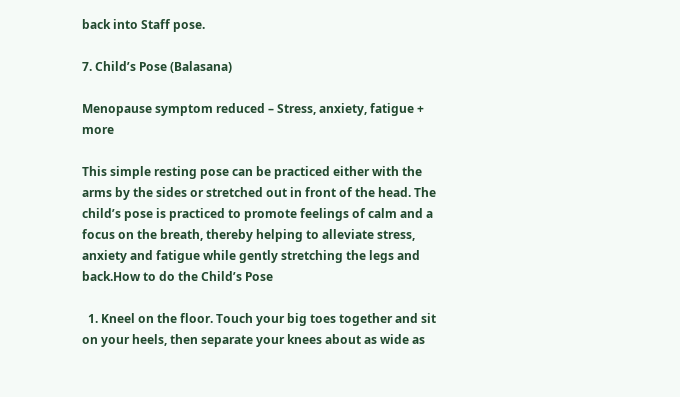back into Staff pose.

7. Child’s Pose (Balasana)

Menopause symptom reduced – Stress, anxiety, fatigue + more

This simple resting pose can be practiced either with the arms by the sides or stretched out in front of the head. The child’s pose is practiced to promote feelings of calm and a focus on the breath, thereby helping to alleviate stress, anxiety and fatigue while gently stretching the legs and back.How to do the Child’s Pose

  1. Kneel on the floor. Touch your big toes together and sit on your heels, then separate your knees about as wide as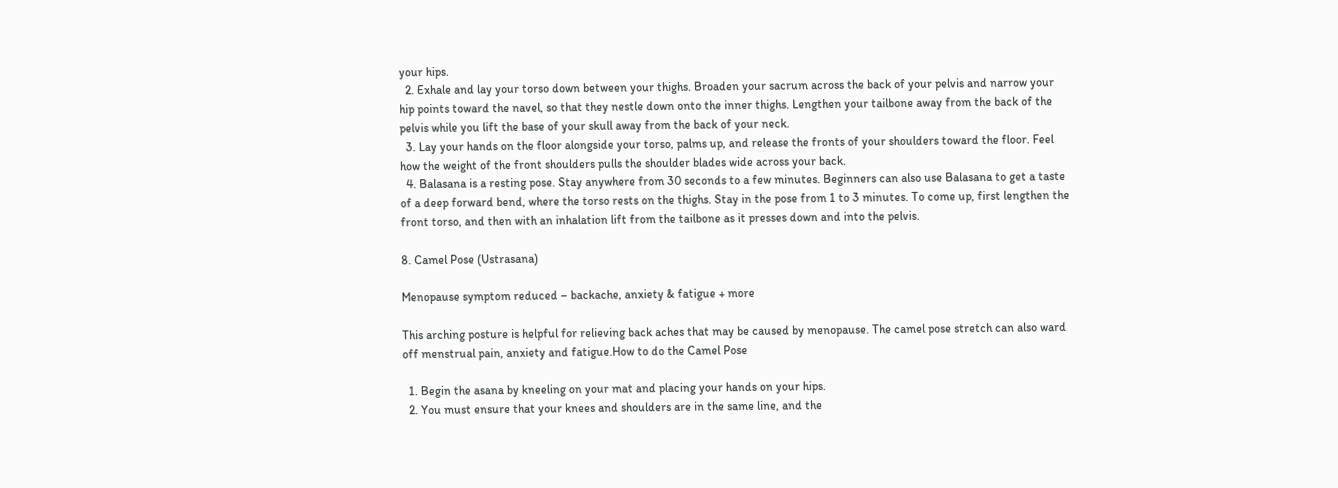your hips.
  2. Exhale and lay your torso down between your thighs. Broaden your sacrum across the back of your pelvis and narrow your hip points toward the navel, so that they nestle down onto the inner thighs. Lengthen your tailbone away from the back of the pelvis while you lift the base of your skull away from the back of your neck.
  3. Lay your hands on the floor alongside your torso, palms up, and release the fronts of your shoulders toward the floor. Feel how the weight of the front shoulders pulls the shoulder blades wide across your back.
  4. Balasana is a resting pose. Stay anywhere from 30 seconds to a few minutes. Beginners can also use Balasana to get a taste of a deep forward bend, where the torso rests on the thighs. Stay in the pose from 1 to 3 minutes. To come up, first lengthen the front torso, and then with an inhalation lift from the tailbone as it presses down and into the pelvis.

8. Camel Pose (Ustrasana)

Menopause symptom reduced – backache, anxiety & fatigue + more

This arching posture is helpful for relieving back aches that may be caused by menopause. The camel pose stretch can also ward off menstrual pain, anxiety and fatigue.How to do the Camel Pose

  1. Begin the asana by kneeling on your mat and placing your hands on your hips.
  2. You must ensure that your knees and shoulders are in the same line, and the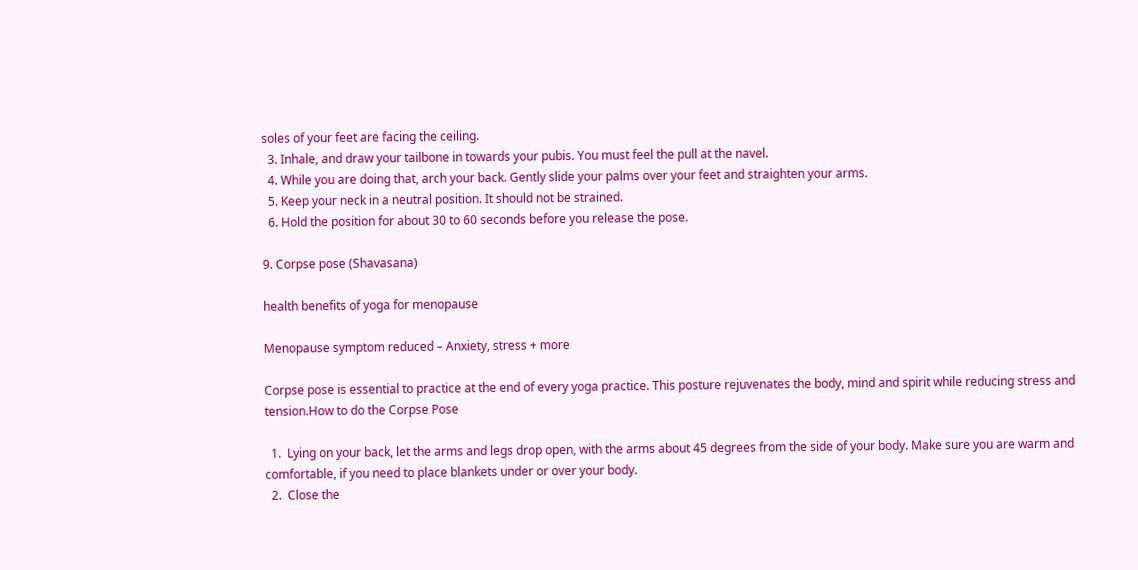soles of your feet are facing the ceiling.
  3. Inhale, and draw your tailbone in towards your pubis. You must feel the pull at the navel.
  4. While you are doing that, arch your back. Gently slide your palms over your feet and straighten your arms.
  5. Keep your neck in a neutral position. It should not be strained.
  6. Hold the position for about 30 to 60 seconds before you release the pose.

9. Corpse pose (Shavasana)

health benefits of yoga for menopause

Menopause symptom reduced – Anxiety, stress + more

Corpse pose is essential to practice at the end of every yoga practice. This posture rejuvenates the body, mind and spirit while reducing stress and tension.How to do the Corpse Pose

  1.  Lying on your back, let the arms and legs drop open, with the arms about 45 degrees from the side of your body. Make sure you are warm and comfortable, if you need to place blankets under or over your body.
  2.  Close the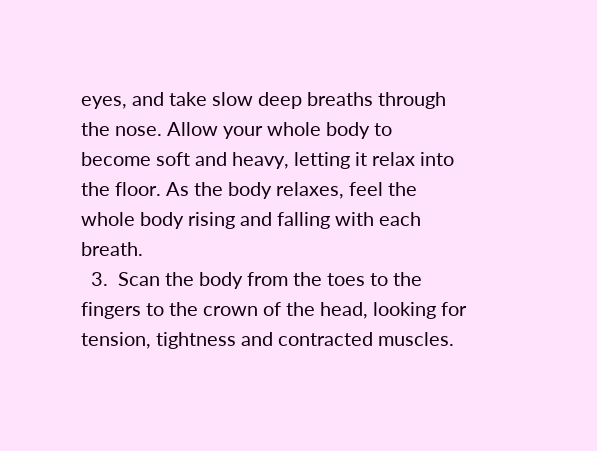eyes, and take slow deep breaths through the nose. Allow your whole body to become soft and heavy, letting it relax into the floor. As the body relaxes, feel the whole body rising and falling with each breath.
  3.  Scan the body from the toes to the fingers to the crown of the head, looking for tension, tightness and contracted muscles.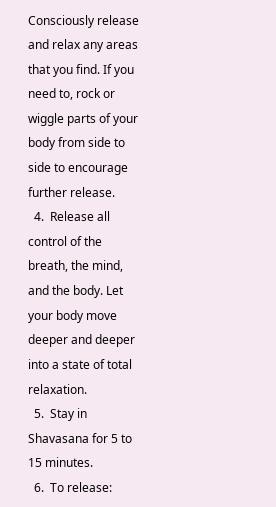Consciously release and relax any areas that you find. If you need to, rock or wiggle parts of your body from side to side to encourage further release.
  4.  Release all control of the breath, the mind, and the body. Let your body move deeper and deeper into a state of total relaxation.
  5.  Stay in Shavasana for 5 to 15 minutes.
  6.  To release: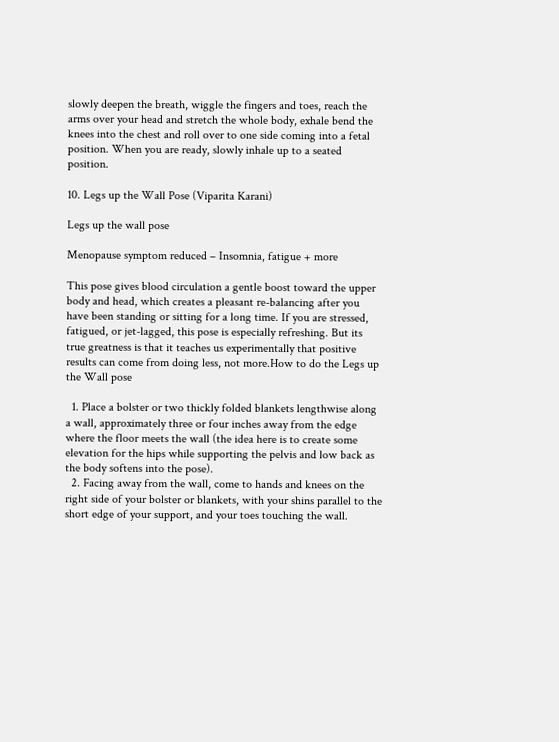slowly deepen the breath, wiggle the fingers and toes, reach the arms over your head and stretch the whole body, exhale bend the knees into the chest and roll over to one side coming into a fetal position. When you are ready, slowly inhale up to a seated position.

10. Legs up the Wall Pose (Viparita Karani)

Legs up the wall pose

Menopause symptom reduced – Insomnia, fatigue + more

This pose gives blood circulation a gentle boost toward the upper body and head, which creates a pleasant re-balancing after you have been standing or sitting for a long time. If you are stressed, fatigued, or jet-lagged, this pose is especially refreshing. But its true greatness is that it teaches us experimentally that positive results can come from doing less, not more.How to do the Legs up the Wall pose

  1. Place a bolster or two thickly folded blankets lengthwise along a wall, approximately three or four inches away from the edge where the floor meets the wall (the idea here is to create some elevation for the hips while supporting the pelvis and low back as the body softens into the pose).
  2. Facing away from the wall, come to hands and knees on the right side of your bolster or blankets, with your shins parallel to the short edge of your support, and your toes touching the wall.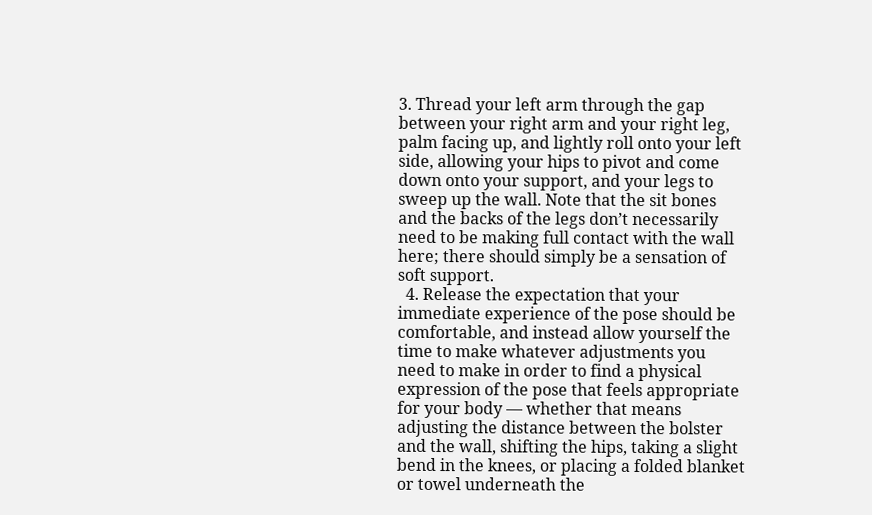3. Thread your left arm through the gap between your right arm and your right leg, palm facing up, and lightly roll onto your left side, allowing your hips to pivot and come down onto your support, and your legs to sweep up the wall. Note that the sit bones and the backs of the legs don’t necessarily need to be making full contact with the wall here; there should simply be a sensation of soft support.
  4. Release the expectation that your immediate experience of the pose should be comfortable, and instead allow yourself the time to make whatever adjustments you need to make in order to find a physical expression of the pose that feels appropriate for your body — whether that means adjusting the distance between the bolster and the wall, shifting the hips, taking a slight bend in the knees, or placing a folded blanket or towel underneath the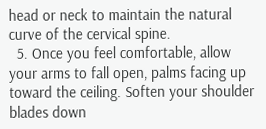head or neck to maintain the natural curve of the cervical spine.
  5. Once you feel comfortable, allow your arms to fall open, palms facing up toward the ceiling. Soften your shoulder blades down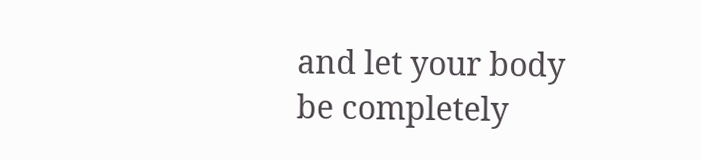and let your body be completely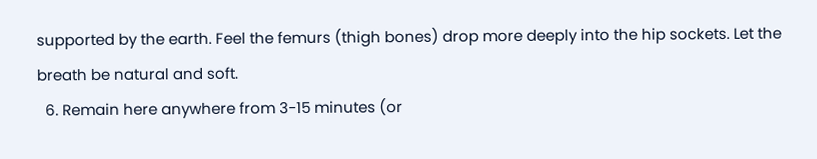supported by the earth. Feel the femurs (thigh bones) drop more deeply into the hip sockets. Let the breath be natural and soft.
  6. Remain here anywhere from 3-15 minutes (or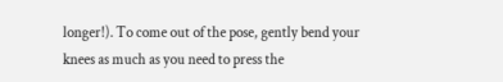longer!). To come out of the pose, gently bend your knees as much as you need to press the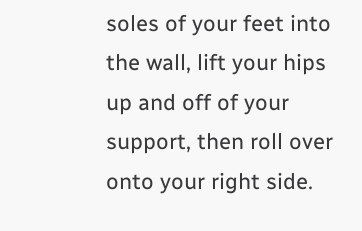soles of your feet into the wall, lift your hips up and off of your support, then roll over onto your right side.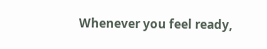Whenever you feel ready,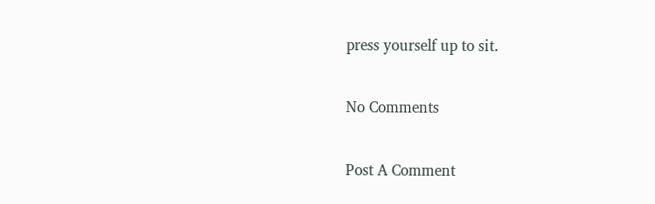press yourself up to sit.

No Comments

Post A Comment